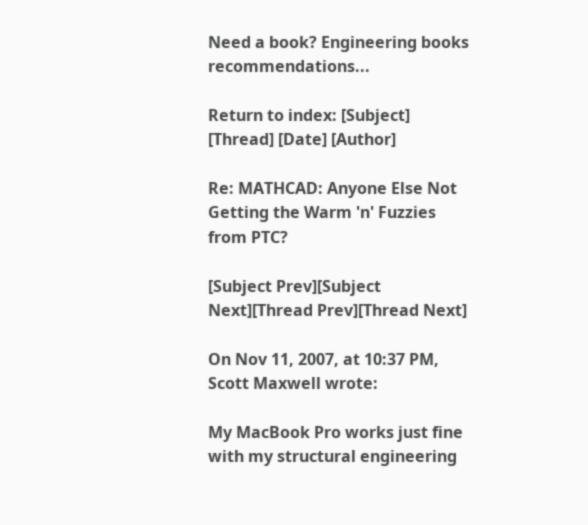Need a book? Engineering books recommendations...

Return to index: [Subject] [Thread] [Date] [Author]

Re: MATHCAD: Anyone Else Not Getting the Warm 'n' Fuzzies from PTC?

[Subject Prev][Subject Next][Thread Prev][Thread Next]

On Nov 11, 2007, at 10:37 PM, Scott Maxwell wrote:

My MacBook Pro works just fine with my structural engineering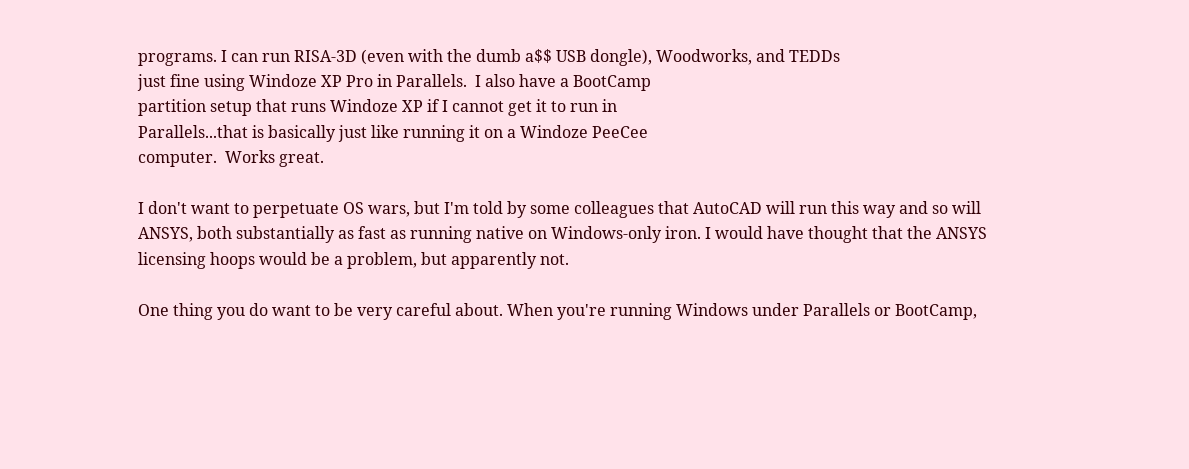programs. I can run RISA-3D (even with the dumb a$$ USB dongle), Woodworks, and TEDDs
just fine using Windoze XP Pro in Parallels.  I also have a BootCamp
partition setup that runs Windoze XP if I cannot get it to run in
Parallels...that is basically just like running it on a Windoze PeeCee
computer.  Works great.

I don't want to perpetuate OS wars, but I'm told by some colleagues that AutoCAD will run this way and so will ANSYS, both substantially as fast as running native on Windows-only iron. I would have thought that the ANSYS licensing hoops would be a problem, but apparently not.

One thing you do want to be very careful about. When you're running Windows under Parallels or BootCamp,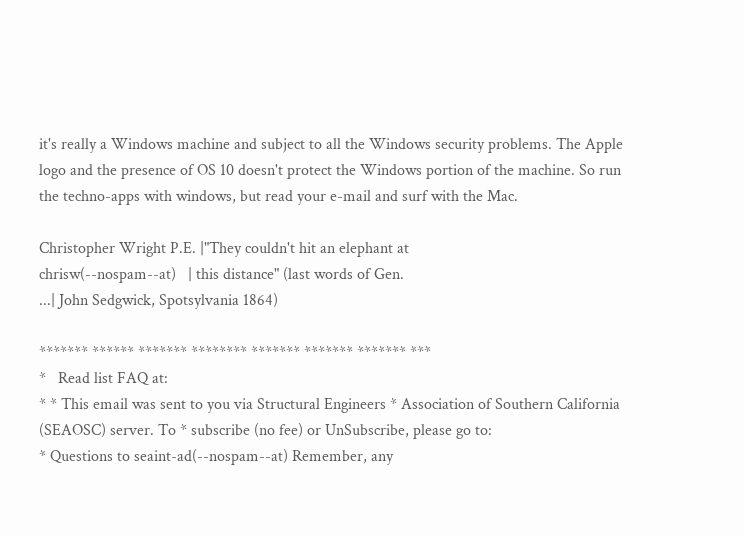it's really a Windows machine and subject to all the Windows security problems. The Apple logo and the presence of OS 10 doesn't protect the Windows portion of the machine. So run the techno-apps with windows, but read your e-mail and surf with the Mac.

Christopher Wright P.E. |"They couldn't hit an elephant at
chrisw(--nospam--at)   | this distance" (last words of Gen.
...| John Sedgwick, Spotsylvania 1864)

******* ****** ******* ******** ******* ******* ******* ***
*   Read list FAQ at:
* * This email was sent to you via Structural Engineers * Association of Southern California (SEAOSC) server. To * subscribe (no fee) or UnSubscribe, please go to:
* Questions to seaint-ad(--nospam--at) Remember, any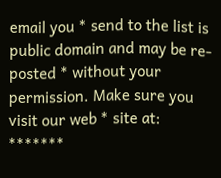email you * send to the list is public domain and may be re-posted * without your permission. Make sure you visit our web * site at: *******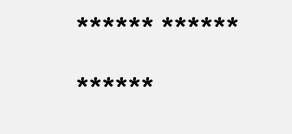****** ****** ******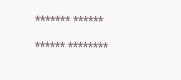******* ****** ****** ********